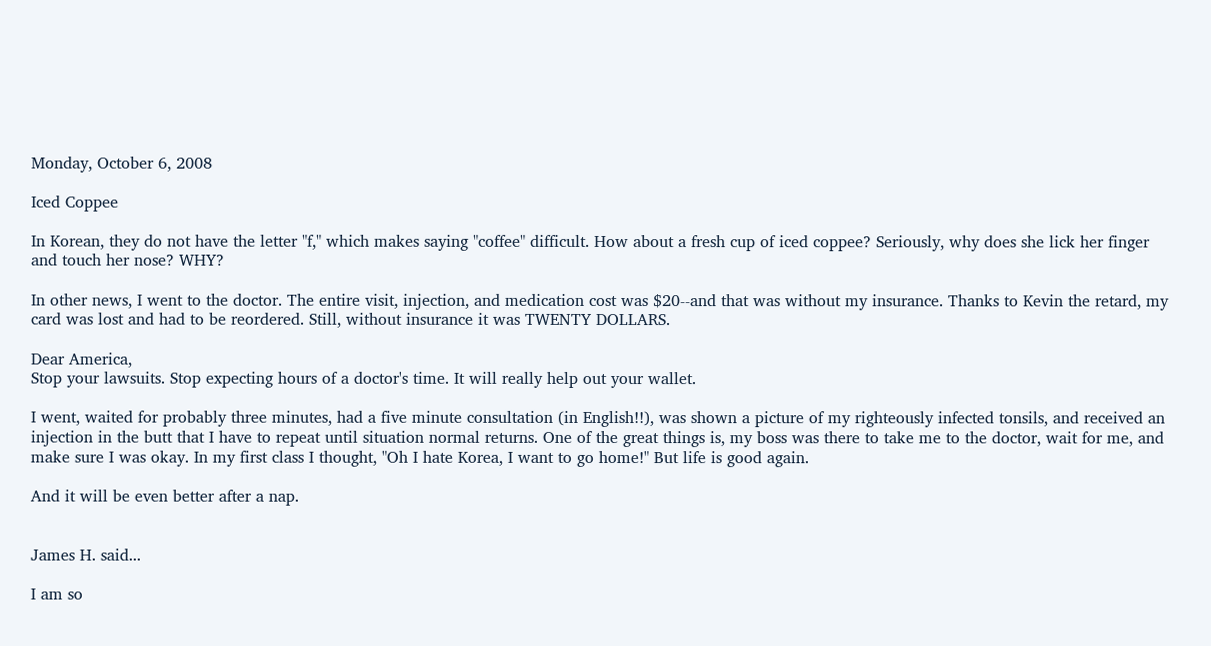Monday, October 6, 2008

Iced Coppee

In Korean, they do not have the letter "f," which makes saying "coffee" difficult. How about a fresh cup of iced coppee? Seriously, why does she lick her finger and touch her nose? WHY?

In other news, I went to the doctor. The entire visit, injection, and medication cost was $20--and that was without my insurance. Thanks to Kevin the retard, my card was lost and had to be reordered. Still, without insurance it was TWENTY DOLLARS.

Dear America,
Stop your lawsuits. Stop expecting hours of a doctor's time. It will really help out your wallet.

I went, waited for probably three minutes, had a five minute consultation (in English!!), was shown a picture of my righteously infected tonsils, and received an injection in the butt that I have to repeat until situation normal returns. One of the great things is, my boss was there to take me to the doctor, wait for me, and make sure I was okay. In my first class I thought, "Oh I hate Korea, I want to go home!" But life is good again.

And it will be even better after a nap.


James H. said...

I am so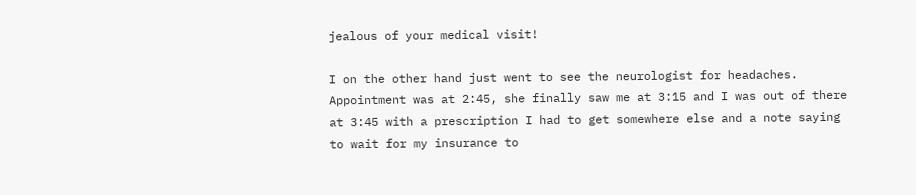jealous of your medical visit!

I on the other hand just went to see the neurologist for headaches. Appointment was at 2:45, she finally saw me at 3:15 and I was out of there at 3:45 with a prescription I had to get somewhere else and a note saying to wait for my insurance to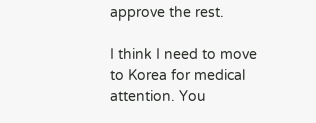approve the rest.

I think I need to move to Korea for medical attention. You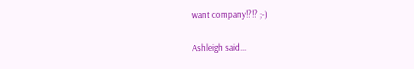want company!?!? ;-)

Ashleigh said...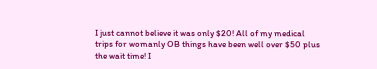I just cannot believe it was only $20! All of my medical trips for womanly OB things have been well over $50 plus the wait time! I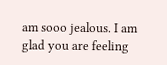am sooo jealous. I am glad you are feeling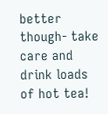better though- take care and drink loads of hot tea!